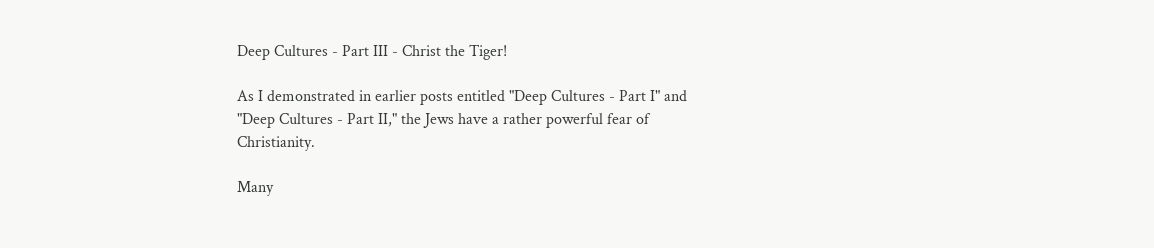Deep Cultures - Part III - Christ the Tiger!

As I demonstrated in earlier posts entitled "Deep Cultures - Part I" and "Deep Cultures - Part II," the Jews have a rather powerful fear of Christianity.

Many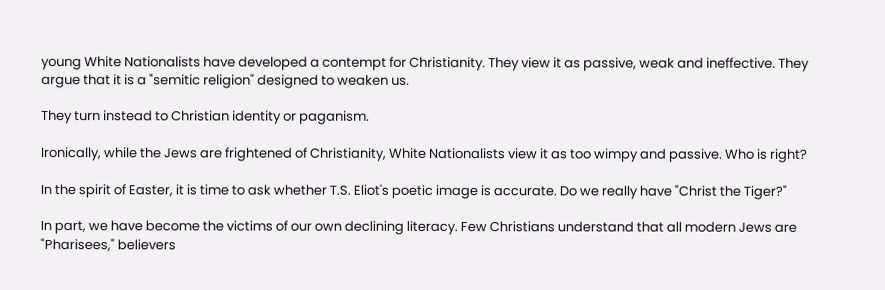young White Nationalists have developed a contempt for Christianity. They view it as passive, weak and ineffective. They argue that it is a "semitic religion" designed to weaken us.

They turn instead to Christian identity or paganism.

Ironically, while the Jews are frightened of Christianity, White Nationalists view it as too wimpy and passive. Who is right?

In the spirit of Easter, it is time to ask whether T.S. Eliot's poetic image is accurate. Do we really have "Christ the Tiger?"

In part, we have become the victims of our own declining literacy. Few Christians understand that all modern Jews are "Pharisees," believers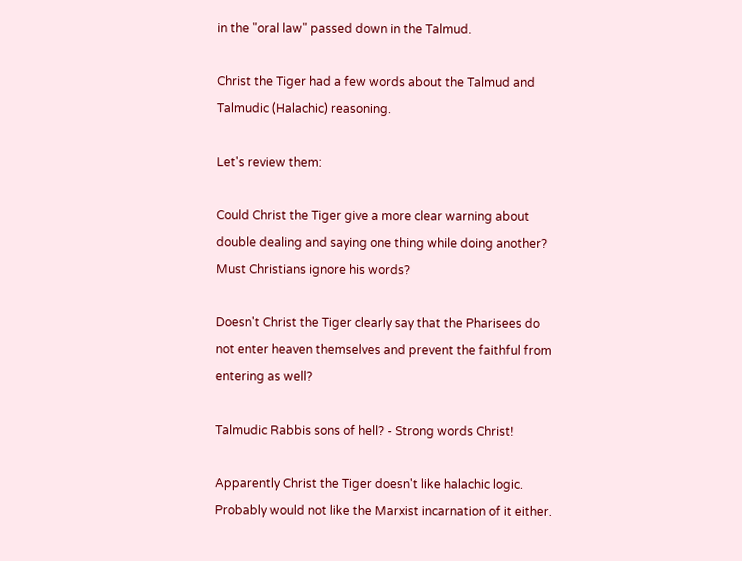in the "oral law" passed down in the Talmud.

Christ the Tiger had a few words about the Talmud and Talmudic (Halachic) reasoning.

Let's review them:

Could Christ the Tiger give a more clear warning about double dealing and saying one thing while doing another? Must Christians ignore his words?

Doesn't Christ the Tiger clearly say that the Pharisees do not enter heaven themselves and prevent the faithful from entering as well?

Talmudic Rabbis sons of hell? - Strong words Christ!

Apparently Christ the Tiger doesn't like halachic logic. Probably would not like the Marxist incarnation of it either.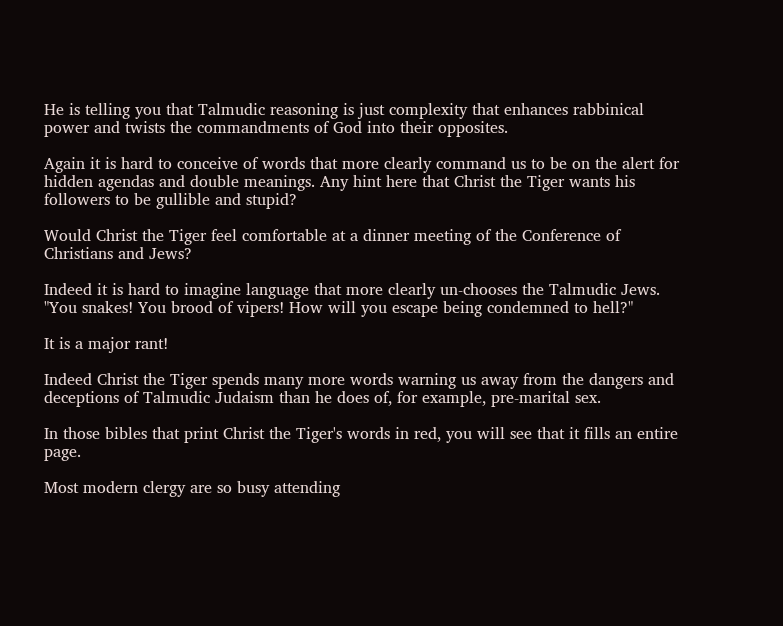He is telling you that Talmudic reasoning is just complexity that enhances rabbinical power and twists the commandments of God into their opposites.

Again it is hard to conceive of words that more clearly command us to be on the alert for hidden agendas and double meanings. Any hint here that Christ the Tiger wants his followers to be gullible and stupid?

Would Christ the Tiger feel comfortable at a dinner meeting of the Conference of Christians and Jews?

Indeed it is hard to imagine language that more clearly un-chooses the Talmudic Jews. "You snakes! You brood of vipers! How will you escape being condemned to hell?"

It is a major rant!

Indeed Christ the Tiger spends many more words warning us away from the dangers and deceptions of Talmudic Judaism than he does of, for example, pre-marital sex.

In those bibles that print Christ the Tiger's words in red, you will see that it fills an entire page.

Most modern clergy are so busy attending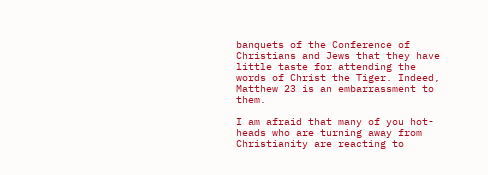banquets of the Conference of Christians and Jews that they have little taste for attending the words of Christ the Tiger. Indeed, Matthew 23 is an embarrassment to them.

I am afraid that many of you hot-heads who are turning away from Christianity are reacting to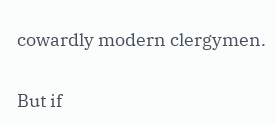cowardly modern clergymen.

But if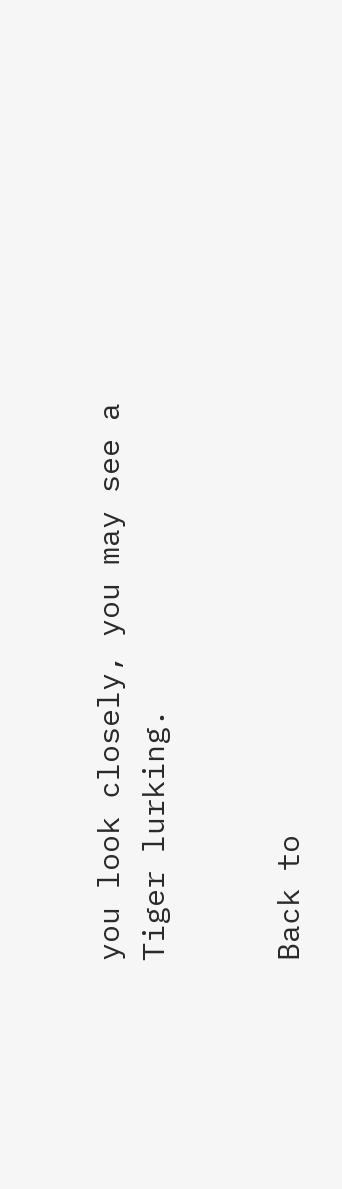you look closely, you may see a Tiger lurking.


Back to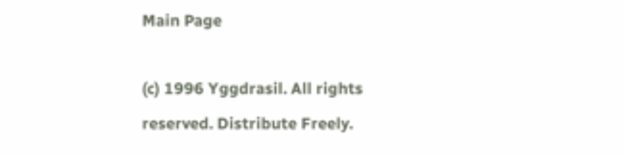Main Page

(c) 1996 Yggdrasil. All rights reserved. Distribute Freely.